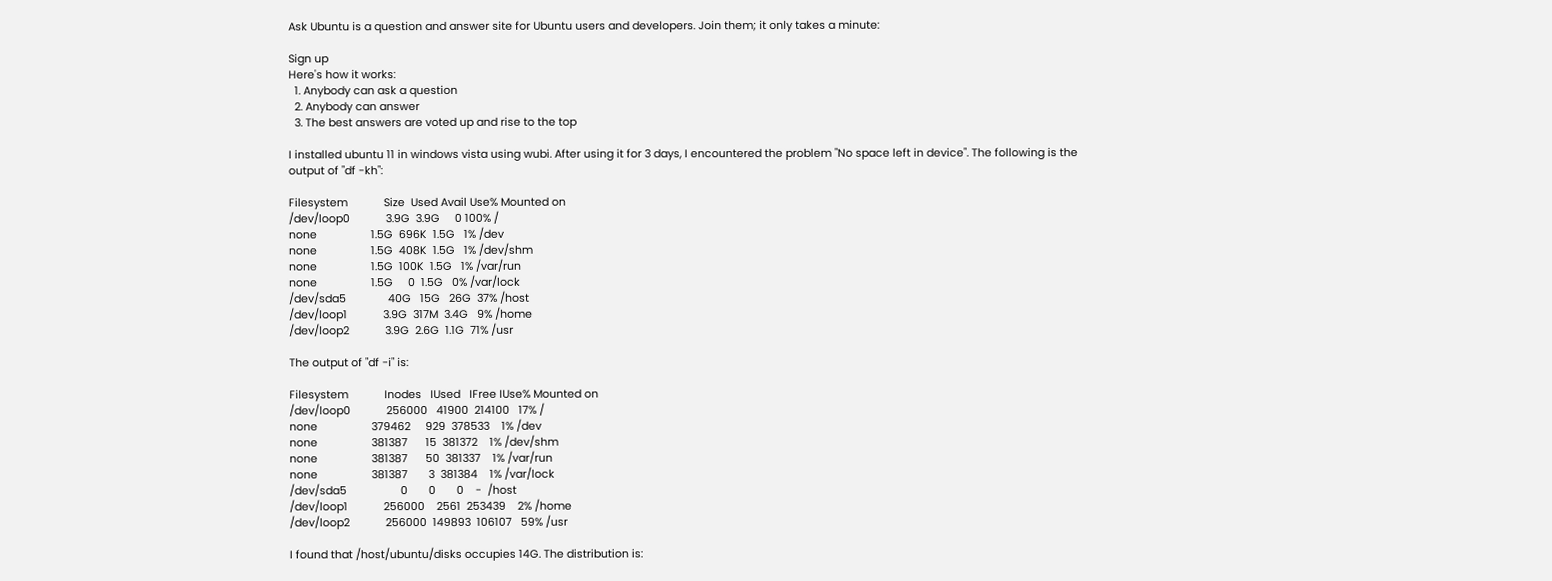Ask Ubuntu is a question and answer site for Ubuntu users and developers. Join them; it only takes a minute:

Sign up
Here's how it works:
  1. Anybody can ask a question
  2. Anybody can answer
  3. The best answers are voted up and rise to the top

I installed ubuntu 11 in windows vista using wubi. After using it for 3 days, I encountered the problem "No space left in device". The following is the output of "df -kh":

Filesystem            Size  Used Avail Use% Mounted on
/dev/loop0            3.9G  3.9G     0 100% /
none                  1.5G  696K  1.5G   1% /dev
none                  1.5G  408K  1.5G   1% /dev/shm
none                  1.5G  100K  1.5G   1% /var/run
none                  1.5G     0  1.5G   0% /var/lock
/dev/sda5              40G   15G   26G  37% /host
/dev/loop1            3.9G  317M  3.4G   9% /home
/dev/loop2            3.9G  2.6G  1.1G  71% /usr

The output of "df -i" is:

Filesystem            Inodes   IUsed   IFree IUse% Mounted on
/dev/loop0            256000   41900  214100   17% /
none                  379462     929  378533    1% /dev
none                  381387      15  381372    1% /dev/shm
none                  381387      50  381337    1% /var/run
none                  381387       3  381384    1% /var/lock
/dev/sda5                  0       0       0    -  /host
/dev/loop1            256000    2561  253439    2% /home
/dev/loop2            256000  149893  106107   59% /usr

I found that /host/ubuntu/disks occupies 14G. The distribution is: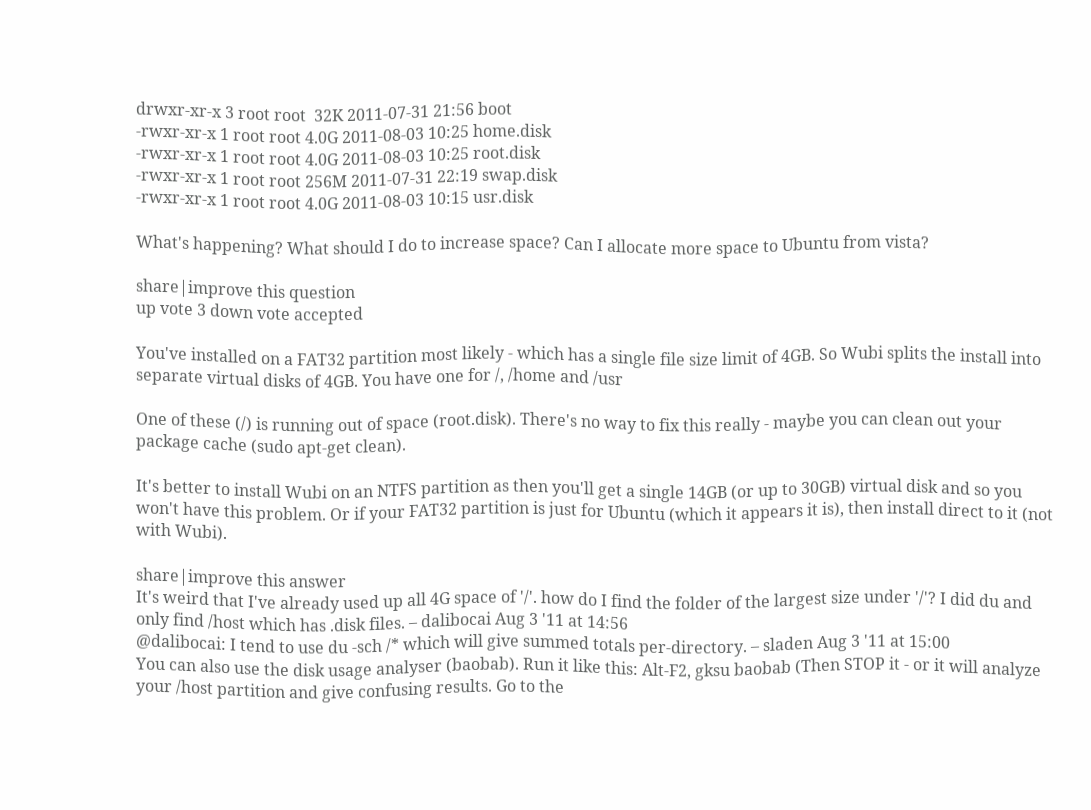drwxr-xr-x 3 root root  32K 2011-07-31 21:56 boot
-rwxr-xr-x 1 root root 4.0G 2011-08-03 10:25 home.disk
-rwxr-xr-x 1 root root 4.0G 2011-08-03 10:25 root.disk
-rwxr-xr-x 1 root root 256M 2011-07-31 22:19 swap.disk
-rwxr-xr-x 1 root root 4.0G 2011-08-03 10:15 usr.disk

What's happening? What should I do to increase space? Can I allocate more space to Ubuntu from vista?

share|improve this question
up vote 3 down vote accepted

You've installed on a FAT32 partition most likely - which has a single file size limit of 4GB. So Wubi splits the install into separate virtual disks of 4GB. You have one for /, /home and /usr

One of these (/) is running out of space (root.disk). There's no way to fix this really - maybe you can clean out your package cache (sudo apt-get clean).

It's better to install Wubi on an NTFS partition as then you'll get a single 14GB (or up to 30GB) virtual disk and so you won't have this problem. Or if your FAT32 partition is just for Ubuntu (which it appears it is), then install direct to it (not with Wubi).

share|improve this answer
It's weird that I've already used up all 4G space of '/'. how do I find the folder of the largest size under '/'? I did du and only find /host which has .disk files. – dalibocai Aug 3 '11 at 14:56
@dalibocai: I tend to use du -sch /* which will give summed totals per-directory. – sladen Aug 3 '11 at 15:00
You can also use the disk usage analyser (baobab). Run it like this: Alt-F2, gksu baobab (Then STOP it - or it will analyze your /host partition and give confusing results. Go to the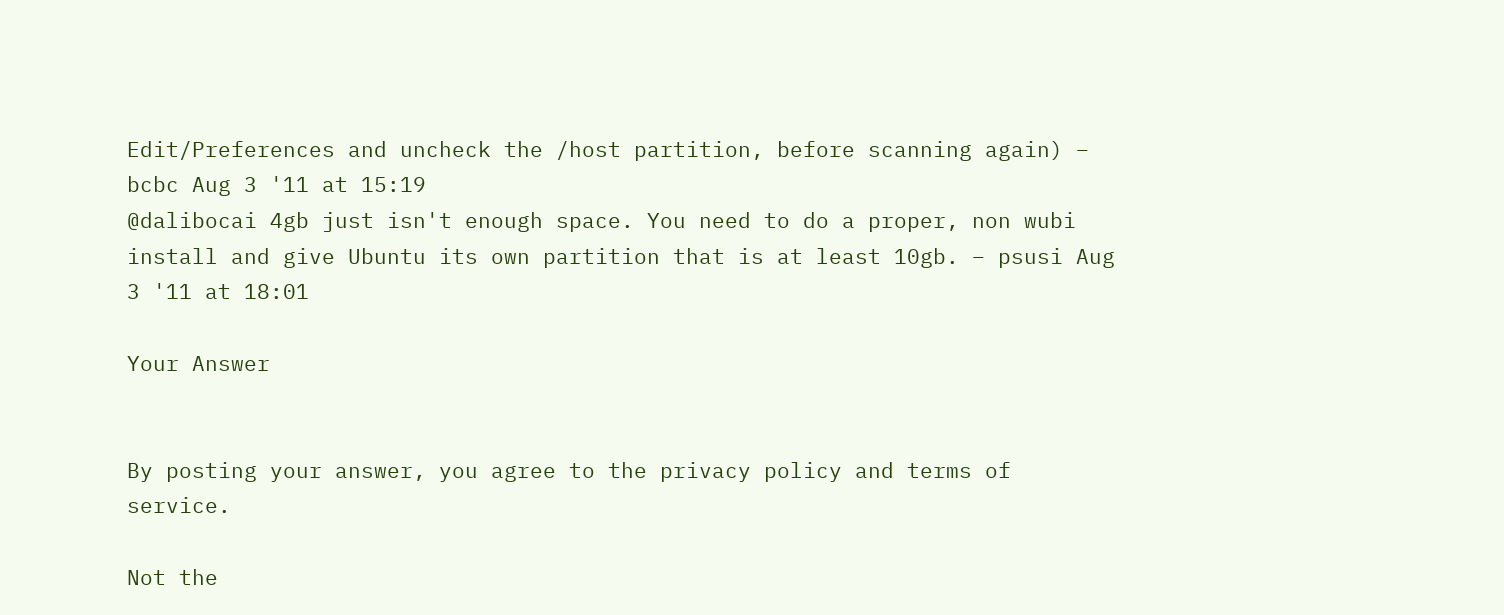Edit/Preferences and uncheck the /host partition, before scanning again) – bcbc Aug 3 '11 at 15:19
@dalibocai 4gb just isn't enough space. You need to do a proper, non wubi install and give Ubuntu its own partition that is at least 10gb. – psusi Aug 3 '11 at 18:01

Your Answer


By posting your answer, you agree to the privacy policy and terms of service.

Not the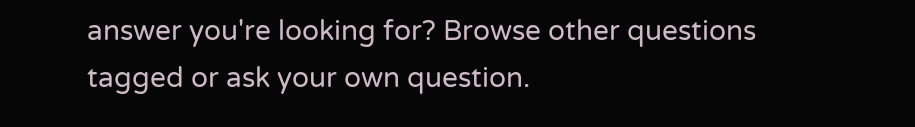answer you're looking for? Browse other questions tagged or ask your own question.